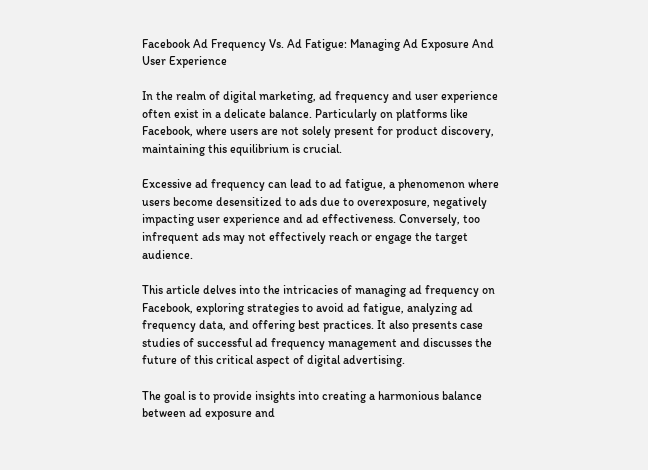Facebook Ad Frequency Vs. Ad Fatigue: Managing Ad Exposure And User Experience

In the realm of digital marketing, ad frequency and user experience often exist in a delicate balance. Particularly on platforms like Facebook, where users are not solely present for product discovery, maintaining this equilibrium is crucial.

Excessive ad frequency can lead to ad fatigue, a phenomenon where users become desensitized to ads due to overexposure, negatively impacting user experience and ad effectiveness. Conversely, too infrequent ads may not effectively reach or engage the target audience.

This article delves into the intricacies of managing ad frequency on Facebook, exploring strategies to avoid ad fatigue, analyzing ad frequency data, and offering best practices. It also presents case studies of successful ad frequency management and discusses the future of this critical aspect of digital advertising.

The goal is to provide insights into creating a harmonious balance between ad exposure and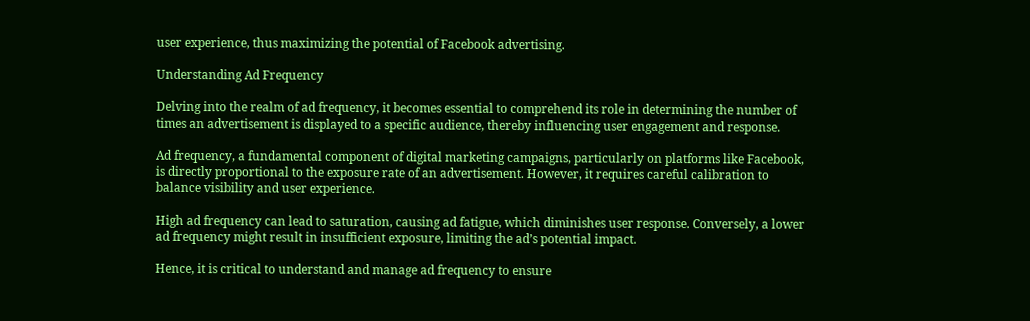user experience, thus maximizing the potential of Facebook advertising.

Understanding Ad Frequency

Delving into the realm of ad frequency, it becomes essential to comprehend its role in determining the number of times an advertisement is displayed to a specific audience, thereby influencing user engagement and response.

Ad frequency, a fundamental component of digital marketing campaigns, particularly on platforms like Facebook, is directly proportional to the exposure rate of an advertisement. However, it requires careful calibration to balance visibility and user experience.

High ad frequency can lead to saturation, causing ad fatigue, which diminishes user response. Conversely, a lower ad frequency might result in insufficient exposure, limiting the ad’s potential impact.

Hence, it is critical to understand and manage ad frequency to ensure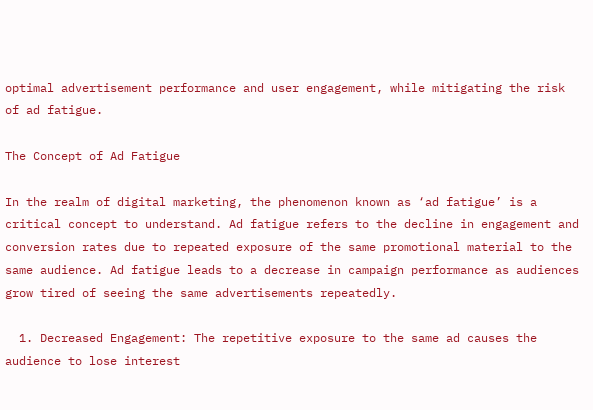optimal advertisement performance and user engagement, while mitigating the risk of ad fatigue.

The Concept of Ad Fatigue

In the realm of digital marketing, the phenomenon known as ‘ad fatigue’ is a critical concept to understand. Ad fatigue refers to the decline in engagement and conversion rates due to repeated exposure of the same promotional material to the same audience. Ad fatigue leads to a decrease in campaign performance as audiences grow tired of seeing the same advertisements repeatedly.

  1. Decreased Engagement: The repetitive exposure to the same ad causes the audience to lose interest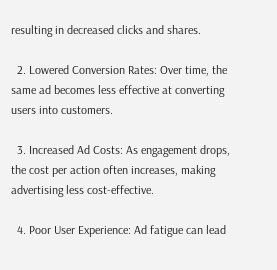resulting in decreased clicks and shares.

  2. Lowered Conversion Rates: Over time, the same ad becomes less effective at converting users into customers.

  3. Increased Ad Costs: As engagement drops, the cost per action often increases, making advertising less cost-effective.

  4. Poor User Experience: Ad fatigue can lead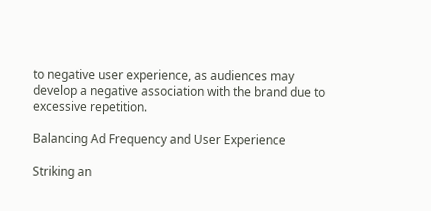to negative user experience, as audiences may develop a negative association with the brand due to excessive repetition.

Balancing Ad Frequency and User Experience

Striking an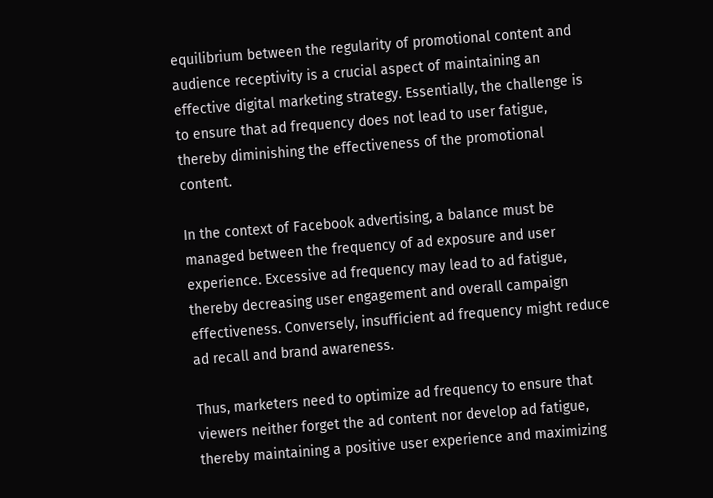equilibrium between the regularity of promotional content and audience receptivity is a crucial aspect of maintaining an effective digital marketing strategy. Essentially, the challenge is to ensure that ad frequency does not lead to user fatigue, thereby diminishing the effectiveness of the promotional content.

In the context of Facebook advertising, a balance must be managed between the frequency of ad exposure and user experience. Excessive ad frequency may lead to ad fatigue, thereby decreasing user engagement and overall campaign effectiveness. Conversely, insufficient ad frequency might reduce ad recall and brand awareness.

Thus, marketers need to optimize ad frequency to ensure that viewers neither forget the ad content nor develop ad fatigue, thereby maintaining a positive user experience and maximizing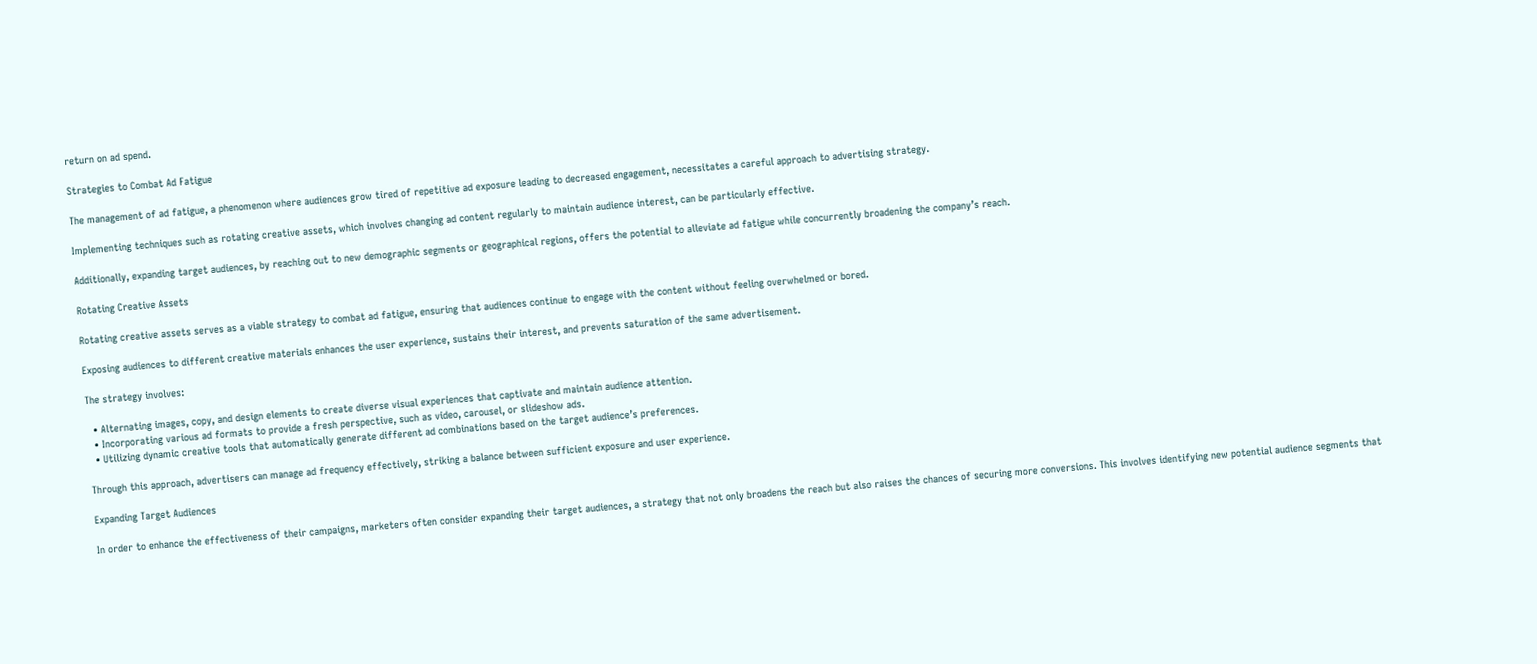return on ad spend.

Strategies to Combat Ad Fatigue

The management of ad fatigue, a phenomenon where audiences grow tired of repetitive ad exposure leading to decreased engagement, necessitates a careful approach to advertising strategy.

Implementing techniques such as rotating creative assets, which involves changing ad content regularly to maintain audience interest, can be particularly effective.

Additionally, expanding target audiences, by reaching out to new demographic segments or geographical regions, offers the potential to alleviate ad fatigue while concurrently broadening the company’s reach.

Rotating Creative Assets

Rotating creative assets serves as a viable strategy to combat ad fatigue, ensuring that audiences continue to engage with the content without feeling overwhelmed or bored.

Exposing audiences to different creative materials enhances the user experience, sustains their interest, and prevents saturation of the same advertisement.

The strategy involves:

  • Alternating images, copy, and design elements to create diverse visual experiences that captivate and maintain audience attention.
  • Incorporating various ad formats to provide a fresh perspective, such as video, carousel, or slideshow ads.
  • Utilizing dynamic creative tools that automatically generate different ad combinations based on the target audience’s preferences.

Through this approach, advertisers can manage ad frequency effectively, striking a balance between sufficient exposure and user experience.

Expanding Target Audiences

In order to enhance the effectiveness of their campaigns, marketers often consider expanding their target audiences, a strategy that not only broadens the reach but also raises the chances of securing more conversions. This involves identifying new potential audience segments that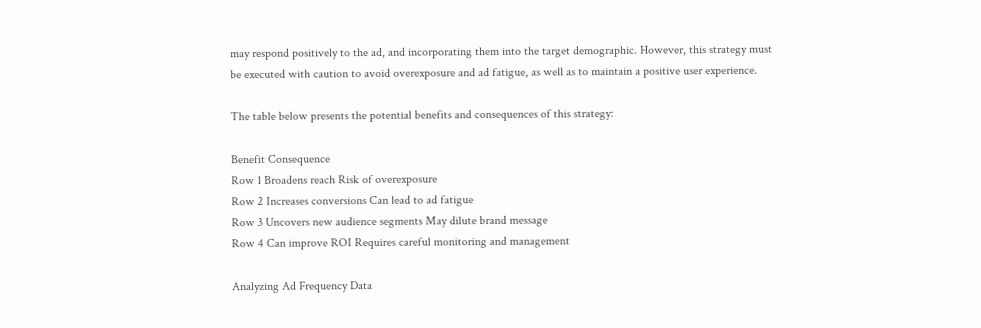may respond positively to the ad, and incorporating them into the target demographic. However, this strategy must be executed with caution to avoid overexposure and ad fatigue, as well as to maintain a positive user experience.

The table below presents the potential benefits and consequences of this strategy:

Benefit Consequence
Row 1 Broadens reach Risk of overexposure
Row 2 Increases conversions Can lead to ad fatigue
Row 3 Uncovers new audience segments May dilute brand message
Row 4 Can improve ROI Requires careful monitoring and management

Analyzing Ad Frequency Data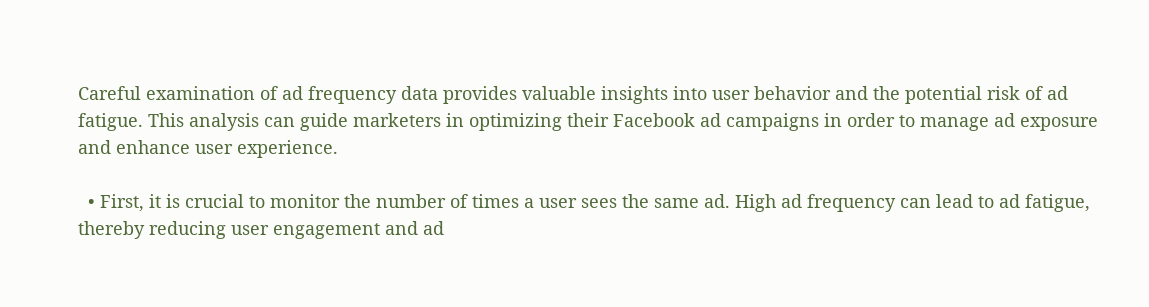Careful examination of ad frequency data provides valuable insights into user behavior and the potential risk of ad fatigue. This analysis can guide marketers in optimizing their Facebook ad campaigns in order to manage ad exposure and enhance user experience.

  • First, it is crucial to monitor the number of times a user sees the same ad. High ad frequency can lead to ad fatigue, thereby reducing user engagement and ad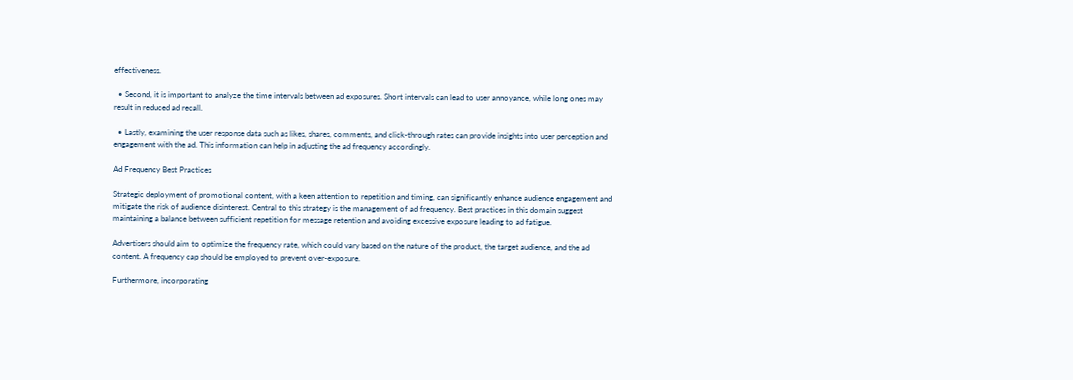effectiveness.

  • Second, it is important to analyze the time intervals between ad exposures. Short intervals can lead to user annoyance, while long ones may result in reduced ad recall.

  • Lastly, examining the user response data such as likes, shares, comments, and click-through rates can provide insights into user perception and engagement with the ad. This information can help in adjusting the ad frequency accordingly.

Ad Frequency Best Practices

Strategic deployment of promotional content, with a keen attention to repetition and timing, can significantly enhance audience engagement and mitigate the risk of audience disinterest. Central to this strategy is the management of ad frequency. Best practices in this domain suggest maintaining a balance between sufficient repetition for message retention and avoiding excessive exposure leading to ad fatigue.

Advertisers should aim to optimize the frequency rate, which could vary based on the nature of the product, the target audience, and the ad content. A frequency cap should be employed to prevent over-exposure.

Furthermore, incorporating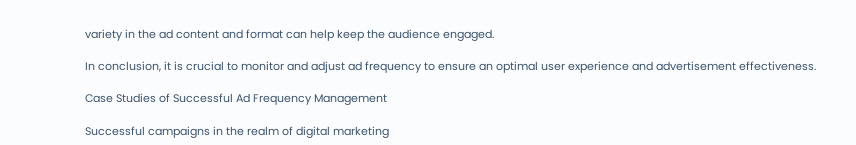variety in the ad content and format can help keep the audience engaged.

In conclusion, it is crucial to monitor and adjust ad frequency to ensure an optimal user experience and advertisement effectiveness.

Case Studies of Successful Ad Frequency Management

Successful campaigns in the realm of digital marketing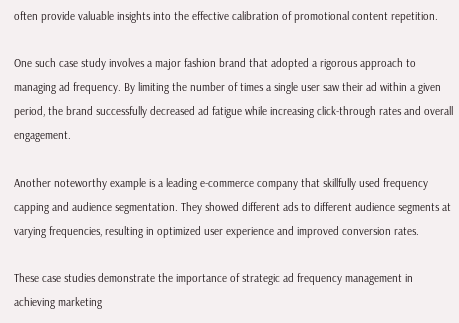often provide valuable insights into the effective calibration of promotional content repetition.

One such case study involves a major fashion brand that adopted a rigorous approach to managing ad frequency. By limiting the number of times a single user saw their ad within a given period, the brand successfully decreased ad fatigue while increasing click-through rates and overall engagement.

Another noteworthy example is a leading e-commerce company that skillfully used frequency capping and audience segmentation. They showed different ads to different audience segments at varying frequencies, resulting in optimized user experience and improved conversion rates.

These case studies demonstrate the importance of strategic ad frequency management in achieving marketing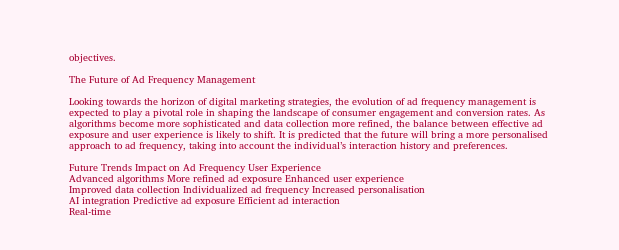objectives.

The Future of Ad Frequency Management

Looking towards the horizon of digital marketing strategies, the evolution of ad frequency management is expected to play a pivotal role in shaping the landscape of consumer engagement and conversion rates. As algorithms become more sophisticated and data collection more refined, the balance between effective ad exposure and user experience is likely to shift. It is predicted that the future will bring a more personalised approach to ad frequency, taking into account the individual’s interaction history and preferences.

Future Trends Impact on Ad Frequency User Experience
Advanced algorithms More refined ad exposure Enhanced user experience
Improved data collection Individualized ad frequency Increased personalisation
AI integration Predictive ad exposure Efficient ad interaction
Real-time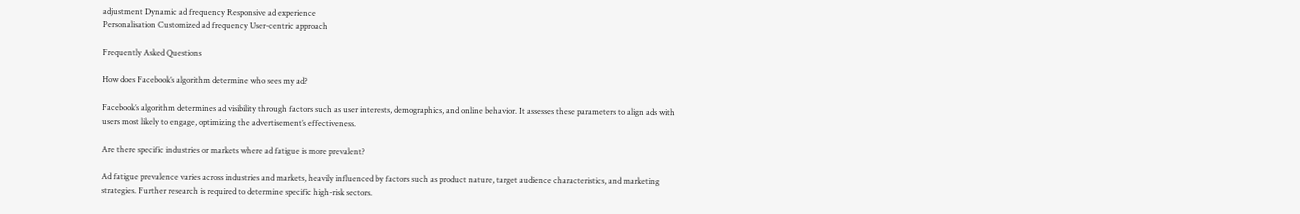adjustment Dynamic ad frequency Responsive ad experience
Personalisation Customized ad frequency User-centric approach

Frequently Asked Questions

How does Facebook’s algorithm determine who sees my ad?

Facebook’s algorithm determines ad visibility through factors such as user interests, demographics, and online behavior. It assesses these parameters to align ads with users most likely to engage, optimizing the advertisement’s effectiveness.

Are there specific industries or markets where ad fatigue is more prevalent?

Ad fatigue prevalence varies across industries and markets, heavily influenced by factors such as product nature, target audience characteristics, and marketing strategies. Further research is required to determine specific high-risk sectors.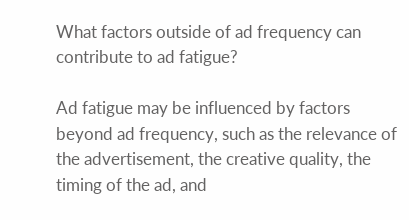What factors outside of ad frequency can contribute to ad fatigue?

Ad fatigue may be influenced by factors beyond ad frequency, such as the relevance of the advertisement, the creative quality, the timing of the ad, and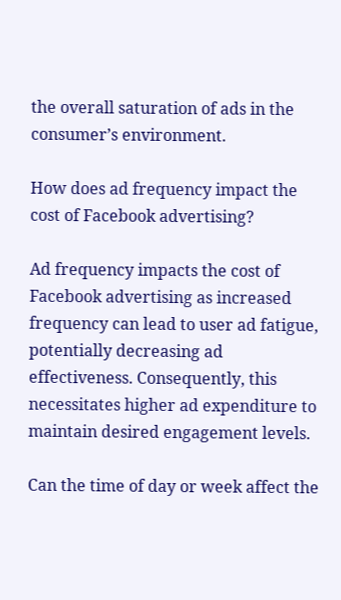the overall saturation of ads in the consumer’s environment.

How does ad frequency impact the cost of Facebook advertising?

Ad frequency impacts the cost of Facebook advertising as increased frequency can lead to user ad fatigue, potentially decreasing ad effectiveness. Consequently, this necessitates higher ad expenditure to maintain desired engagement levels.

Can the time of day or week affect the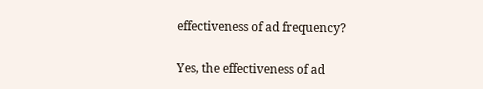effectiveness of ad frequency?

Yes, the effectiveness of ad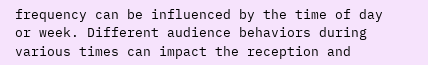frequency can be influenced by the time of day or week. Different audience behaviors during various times can impact the reception and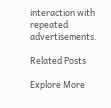interaction with repeated advertisements.

Related Posts

Explore More